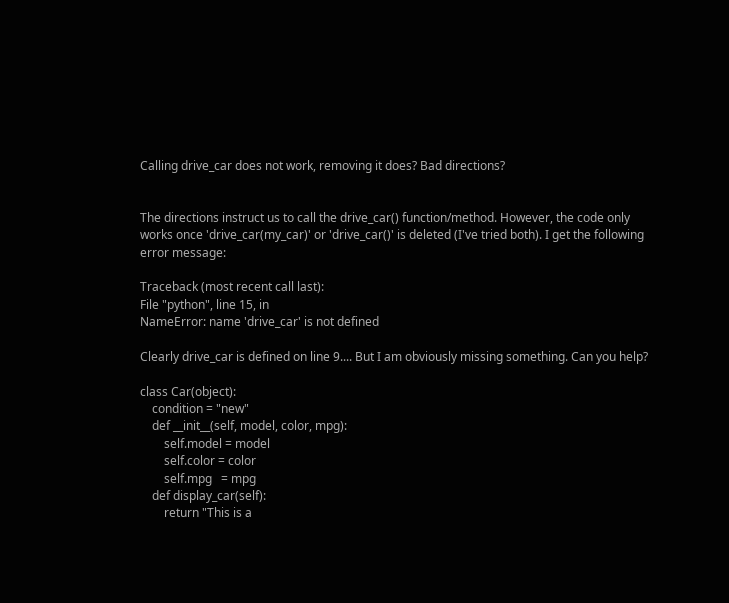Calling drive_car does not work, removing it does? Bad directions?


The directions instruct us to call the drive_car() function/method. However, the code only works once 'drive_car(my_car)' or 'drive_car()' is deleted (I've tried both). I get the following error message:

Traceback (most recent call last):
File "python", line 15, in
NameError: name 'drive_car' is not defined

Clearly drive_car is defined on line 9.... But I am obviously missing something. Can you help?

class Car(object):
    condition = "new"
    def __init__(self, model, color, mpg):
        self.model = model
        self.color = color
        self.mpg   = mpg
    def display_car(self):
        return "This is a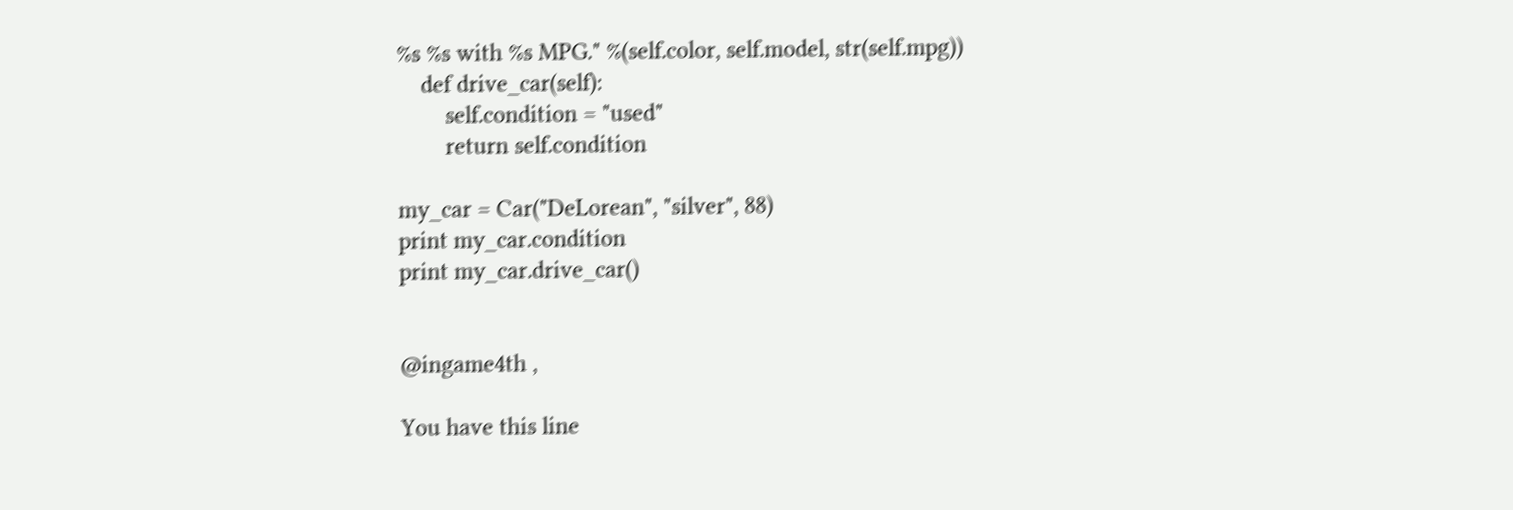%s %s with %s MPG." %(self.color, self.model, str(self.mpg))
    def drive_car(self):
        self.condition = "used"
        return self.condition

my_car = Car("DeLorean", "silver", 88)
print my_car.condition
print my_car.drive_car()


@ingame4th ,

You have this line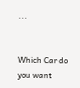...


Which Car do you want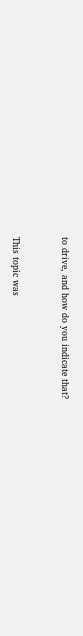to drive, and how do you indicate that?


This topic was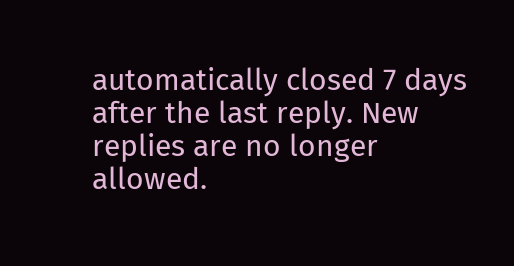automatically closed 7 days after the last reply. New replies are no longer allowed.